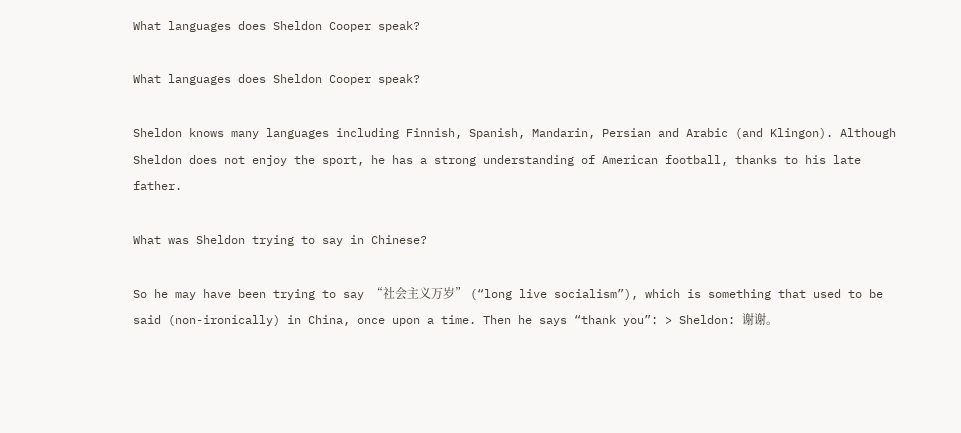What languages does Sheldon Cooper speak?

What languages does Sheldon Cooper speak?

Sheldon knows many languages including Finnish, Spanish, Mandarin, Persian and Arabic (and Klingon). Although Sheldon does not enjoy the sport, he has a strong understanding of American football, thanks to his late father.

What was Sheldon trying to say in Chinese?

So he may have been trying to say “社会主义万岁” (“long live socialism”), which is something that used to be said (non-ironically) in China, once upon a time. Then he says “thank you”: > Sheldon: 谢谢。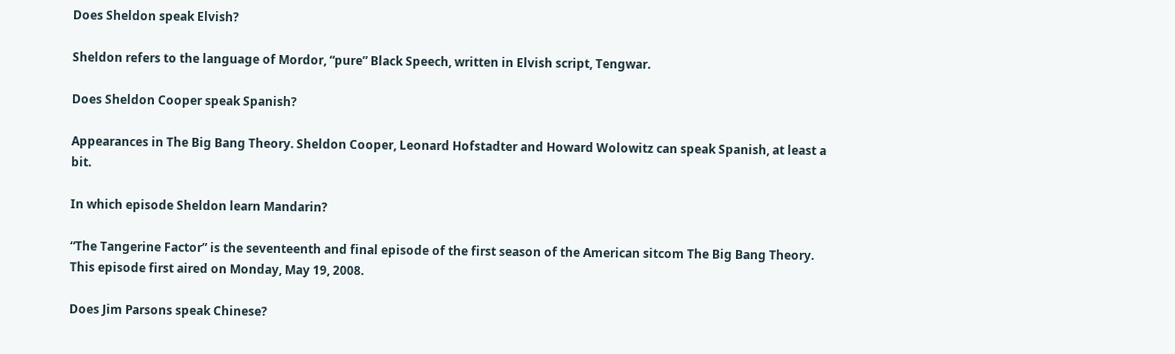Does Sheldon speak Elvish?

Sheldon refers to the language of Mordor, “pure” Black Speech, written in Elvish script, Tengwar.

Does Sheldon Cooper speak Spanish?

Appearances in The Big Bang Theory. Sheldon Cooper, Leonard Hofstadter and Howard Wolowitz can speak Spanish, at least a bit.

In which episode Sheldon learn Mandarin?

“The Tangerine Factor” is the seventeenth and final episode of the first season of the American sitcom The Big Bang Theory. This episode first aired on Monday, May 19, 2008.

Does Jim Parsons speak Chinese?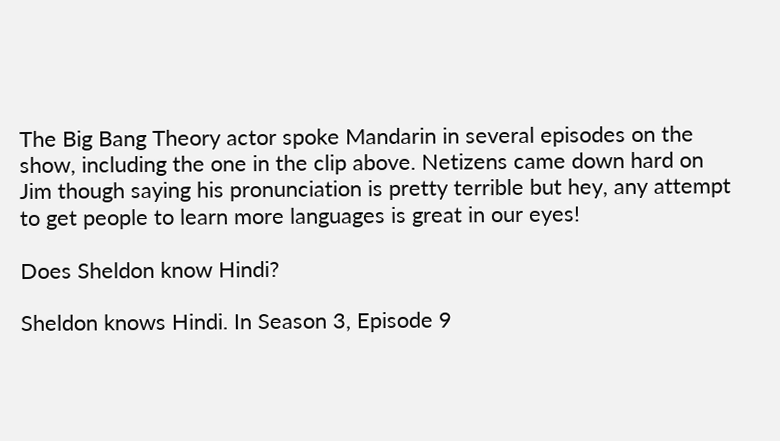The Big Bang Theory actor spoke Mandarin in several episodes on the show, including the one in the clip above. Netizens came down hard on Jim though saying his pronunciation is pretty terrible but hey, any attempt to get people to learn more languages is great in our eyes!

Does Sheldon know Hindi?

Sheldon knows Hindi. In Season 3, Episode 9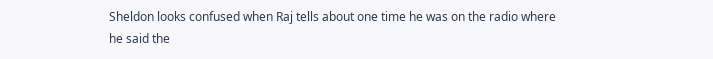Sheldon looks confused when Raj tells about one time he was on the radio where he said the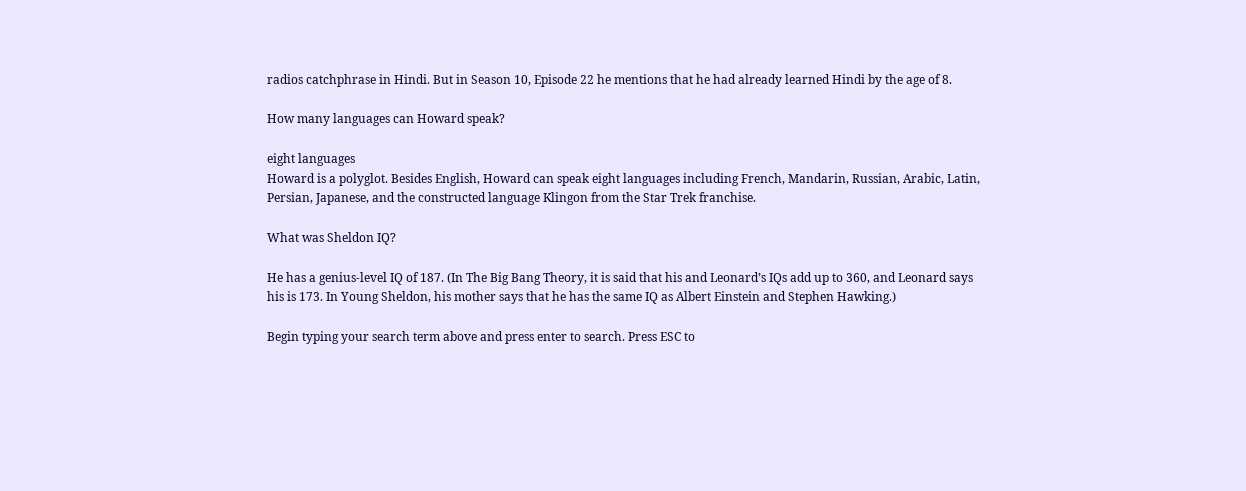radios catchphrase in Hindi. But in Season 10, Episode 22 he mentions that he had already learned Hindi by the age of 8.

How many languages can Howard speak?

eight languages
Howard is a polyglot. Besides English, Howard can speak eight languages including French, Mandarin, Russian, Arabic, Latin, Persian, Japanese, and the constructed language Klingon from the Star Trek franchise.

What was Sheldon IQ?

He has a genius-level IQ of 187. (In The Big Bang Theory, it is said that his and Leonard’s IQs add up to 360, and Leonard says his is 173. In Young Sheldon, his mother says that he has the same IQ as Albert Einstein and Stephen Hawking.)

Begin typing your search term above and press enter to search. Press ESC to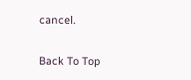cancel.

Back To Top